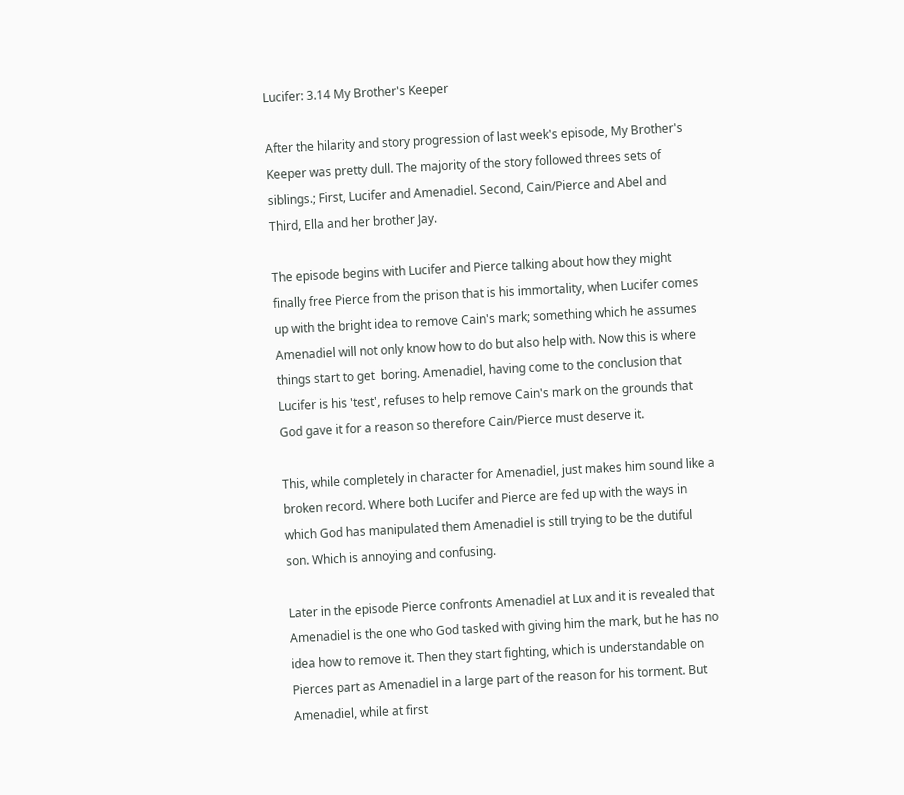Lucifer: 3.14 My Brother's Keeper

After the hilarity and story progression of last week's episode, My Brother's Keeper was pretty dull. The majority of the story followed threes sets of siblings.; First, Lucifer and Amenadiel. Second, Cain/Pierce and Abel and Third, Ella and her brother Jay.

The episode begins with Lucifer and Pierce talking about how they might finally free Pierce from the prison that is his immortality, when Lucifer comes up with the bright idea to remove Cain's mark; something which he assumes Amenadiel will not only know how to do but also help with. Now this is where things start to get  boring. Amenadiel, having come to the conclusion that Lucifer is his 'test', refuses to help remove Cain's mark on the grounds that God gave it for a reason so therefore Cain/Pierce must deserve it.

This, while completely in character for Amenadiel, just makes him sound like a broken record. Where both Lucifer and Pierce are fed up with the ways in which God has manipulated them Amenadiel is still trying to be the dutiful son. Which is annoying and confusing.

Later in the episode Pierce confronts Amenadiel at Lux and it is revealed that Amenadiel is the one who God tasked with giving him the mark, but he has no idea how to remove it. Then they start fighting, which is understandable on Pierces part as Amenadiel in a large part of the reason for his torment. But Amenadiel, while at first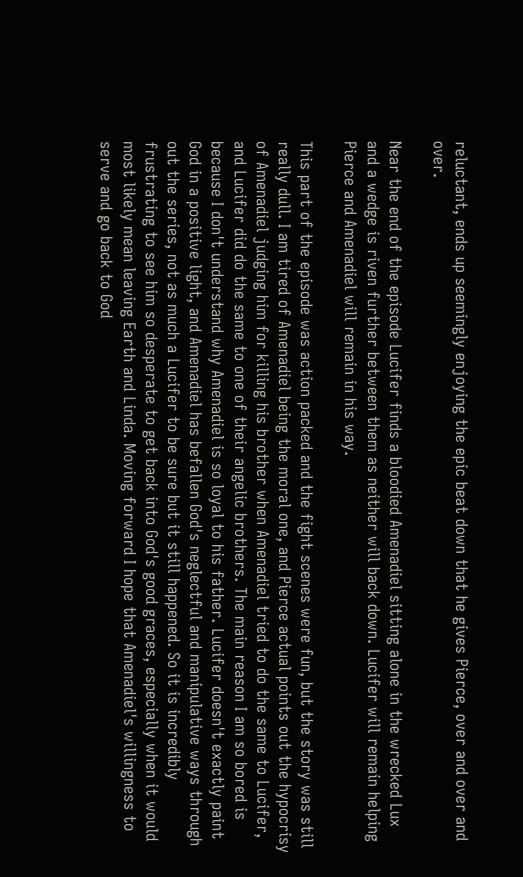reluctant, ends up seemingly enjoying the epic beat down that he gives Pierce, over and over and over.

Near the end of the episode Lucifer finds a bloodied Amenadiel sitting alone in the wrecked Lux and a wedge is riven further between them as neither will back down. Lucifer will remain helping Pierce and Amenadiel will remain in his way.

This part of the episode was action packed and the fight scenes were fun, but the story was still really dull. I am tired of Amenadiel being the moral one, and Pierce actual points out the hypocrisy of Amenadiel judging him for killing his brother when Amenadiel tried to do the same to Lucifer, and Lucifer did do the same to one of their angelic brothers. The main reason I am so bored is because I don't understand why Amenadiel is so loyal to his father. Lucifer doesn't exactly paint God in a positive light, and Amenadiel has befallen God's neglectful and manipulative ways through out the series, not as much a Lucifer to be sure but it still happened. So it is incredibly frustrating to see him so desperate to get back into God's good graces, especially when it would most likely mean leaving Earth and Linda. Moving forward I hope that Amenadiel's willingness to serve and go back to God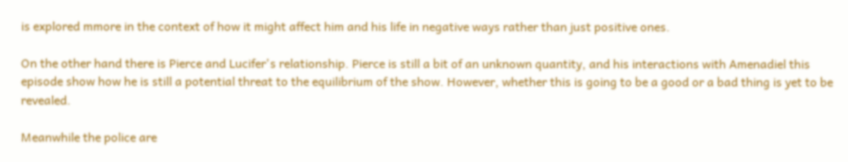is explored mmore in the context of how it might affect him and his life in negative ways rather than just positive ones.

On the other hand there is Pierce and Lucifer's relationship. Pierce is still a bit of an unknown quantity, and his interactions with Amenadiel this episode show how he is still a potential threat to the equilibrium of the show. However, whether this is going to be a good or a bad thing is yet to be revealed.

Meanwhile the police are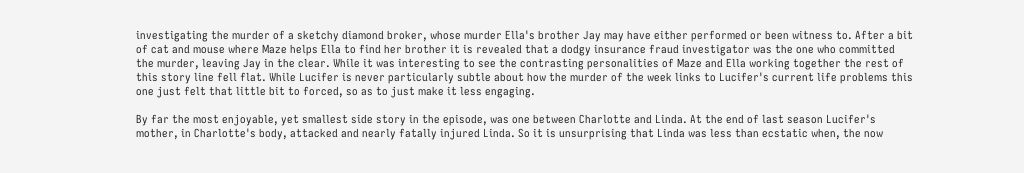investigating the murder of a sketchy diamond broker, whose murder Ella's brother Jay may have either performed or been witness to. After a bit of cat and mouse where Maze helps Ella to find her brother it is revealed that a dodgy insurance fraud investigator was the one who committed the murder, leaving Jay in the clear. While it was interesting to see the contrasting personalities of Maze and Ella working together the rest of this story line fell flat. While Lucifer is never particularly subtle about how the murder of the week links to Lucifer's current life problems this one just felt that little bit to forced, so as to just make it less engaging.

By far the most enjoyable, yet smallest side story in the episode, was one between Charlotte and Linda. At the end of last season Lucifer's mother, in Charlotte's body, attacked and nearly fatally injured Linda. So it is unsurprising that Linda was less than ecstatic when, the now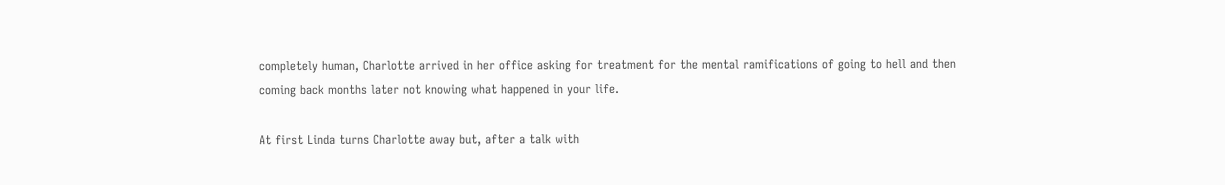completely human, Charlotte arrived in her office asking for treatment for the mental ramifications of going to hell and then coming back months later not knowing what happened in your life.

At first Linda turns Charlotte away but, after a talk with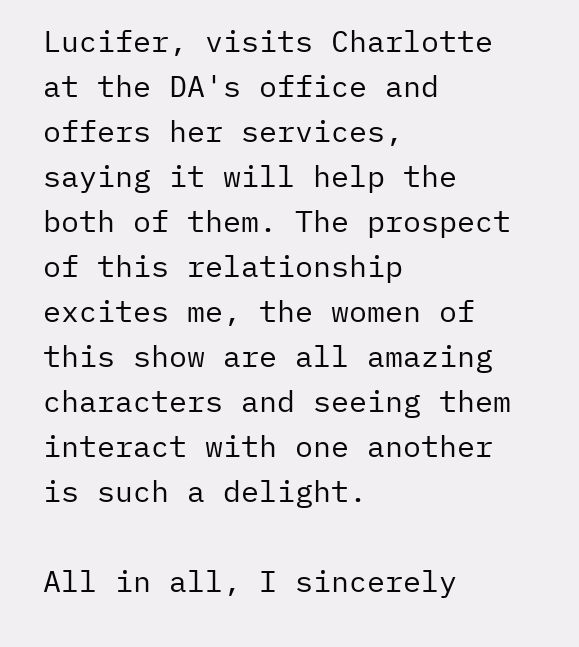Lucifer, visits Charlotte at the DA's office and offers her services, saying it will help the both of them. The prospect of this relationship excites me, the women of this show are all amazing characters and seeing them interact with one another is such a delight.

All in all, I sincerely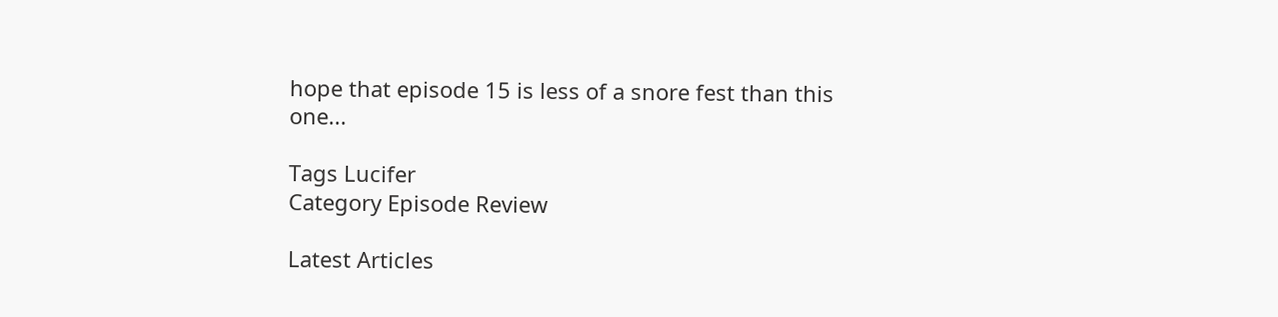hope that episode 15 is less of a snore fest than this one...

Tags Lucifer
Category Episode Review

Latest Articles